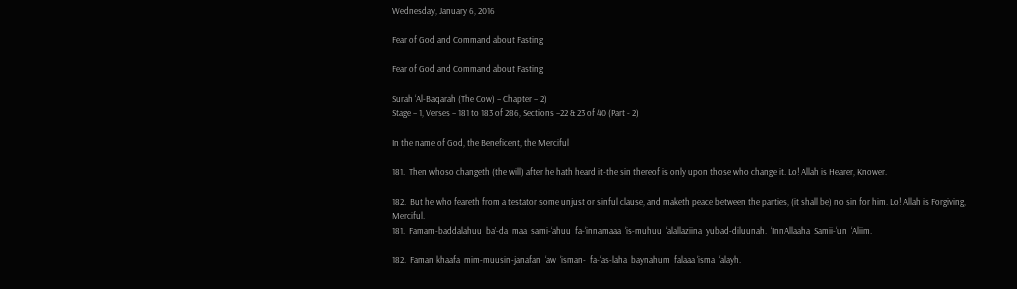Wednesday, January 6, 2016

Fear of God and Command about Fasting

Fear of God and Command about Fasting

Surah ‘Al-Baqarah (The Cow) – Chapter – 2)
Stage – 1, Verses – 181 to 183 of 286, Sections –22 & 23 of 40 (Part - 2)

In the name of God, the Beneficent, the Merciful

181.  Then whoso changeth (the will) after he hath heard it-the sin thereof is only upon those who change it. Lo! Allah is Hearer, Knower.

182.  But he who feareth from a testator some unjust or sinful clause, and maketh peace between the parties, (it shall be) no sin for him. Lo! Allah is Forgiving, Merciful.
181.  Famam-baddalahuu  ba’-da  maa  sami-‘ahuu  fa-‘innamaaa  ‘is-muhuu  ‘alallaziina  yubad-diluunah.  ‘InnAllaaha  Samii-‘un  ‘Aliim.

182.  Faman khaafa  mim-muusin-janafan  ‘aw  ‘isman-  fa-‘as-laha  baynahum  falaaa ‘isma  ‘alayh.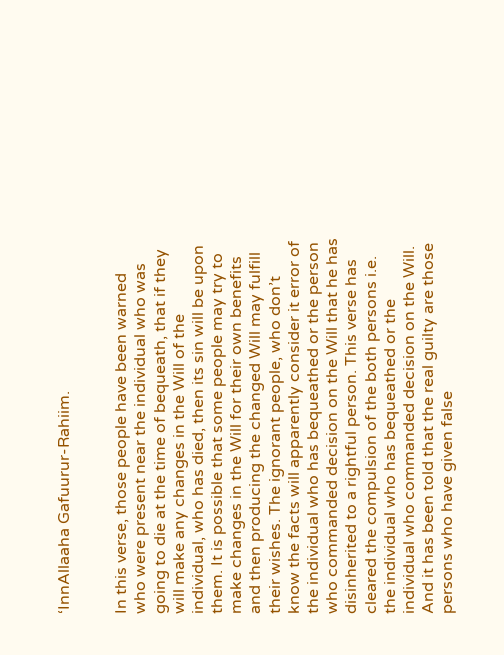‘InnAllaaha Gafuurur-Rahiim.


In this verse, those people have been warned who were present near the individual who was going to die at the time of bequeath, that if they will make any changes in the Will of the individual, who has died, then its sin will be upon them. It is possible that some people may try to make changes in the Will for their own benefits and then producing the changed Will may fulfill their wishes. The ignorant people, who don’t know the facts will apparently consider it error of the individual who has bequeathed or the person who commanded decision on the Will that he has disinherited to a rightful person. This verse has cleared the compulsion of the both persons i.e. the individual who has bequeathed or the individual who commanded decision on the Will. And it has been told that the real guilty are those persons who have given false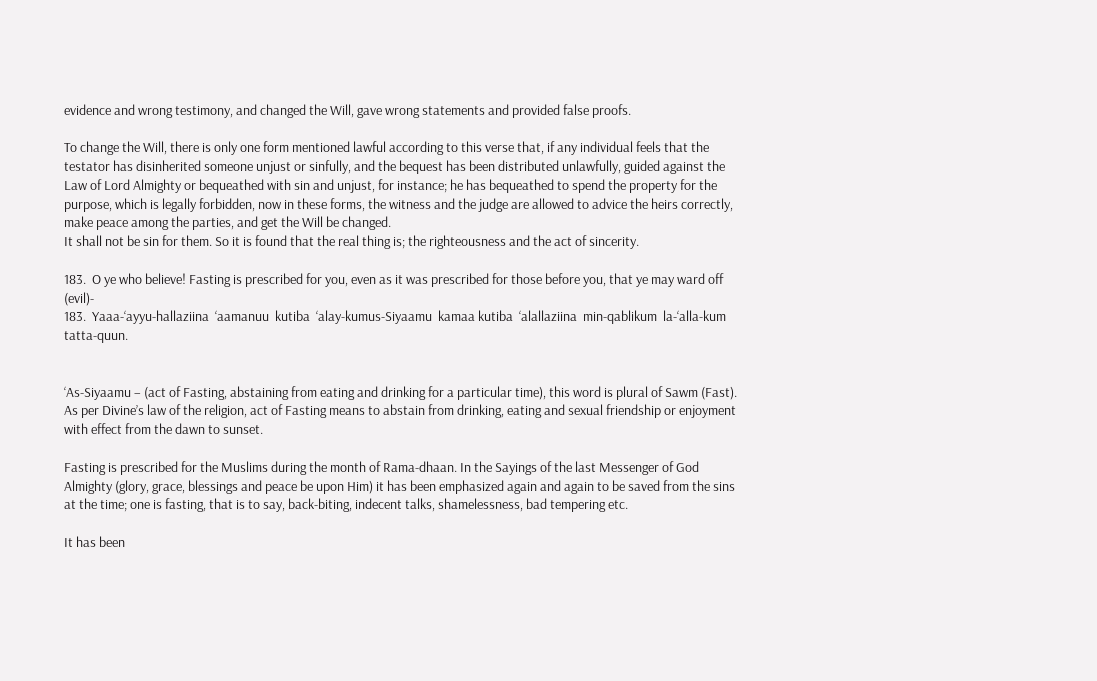evidence and wrong testimony, and changed the Will, gave wrong statements and provided false proofs.

To change the Will, there is only one form mentioned lawful according to this verse that, if any individual feels that the testator has disinherited someone unjust or sinfully, and the bequest has been distributed unlawfully, guided against the Law of Lord Almighty or bequeathed with sin and unjust, for instance; he has bequeathed to spend the property for the purpose, which is legally forbidden, now in these forms, the witness and the judge are allowed to advice the heirs correctly, make peace among the parties, and get the Will be changed.
It shall not be sin for them. So it is found that the real thing is; the righteousness and the act of sincerity.

183.  O ye who believe! Fasting is prescribed for you, even as it was prescribed for those before you, that ye may ward off (evil)-
183.  Yaaa-‘ayyu-hallaziina  ‘aamanuu  kutiba  ‘alay-kumus-Siyaamu  kamaa kutiba  ‘alallaziina  min-qablikum  la-‘alla-kum  tatta-quun.


‘As-Siyaamu – (act of Fasting, abstaining from eating and drinking for a particular time), this word is plural of Sawm (Fast). As per Divine’s law of the religion, act of Fasting means to abstain from drinking, eating and sexual friendship or enjoyment with effect from the dawn to sunset.

Fasting is prescribed for the Muslims during the month of Rama-dhaan. In the Sayings of the last Messenger of God Almighty (glory, grace, blessings and peace be upon Him) it has been emphasized again and again to be saved from the sins at the time; one is fasting, that is to say, back-biting, indecent talks, shamelessness, bad tempering etc.

It has been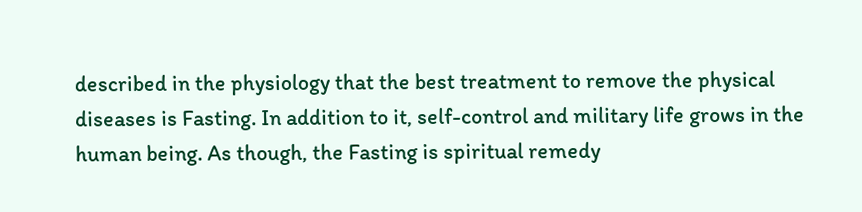described in the physiology that the best treatment to remove the physical diseases is Fasting. In addition to it, self-control and military life grows in the human being. As though, the Fasting is spiritual remedy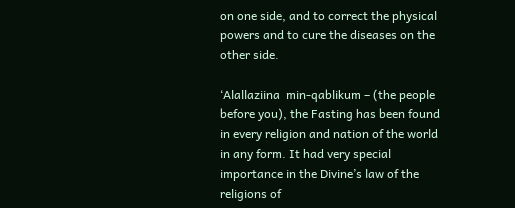on one side, and to correct the physical powers and to cure the diseases on the other side.

‘Alallaziina  min-qablikum – (the people before you), the Fasting has been found in every religion and nation of the world in any form. It had very special importance in the Divine’s law of the religions of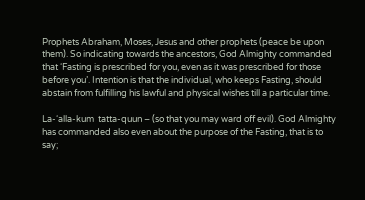Prophets Abraham, Moses, Jesus and other prophets (peace be upon them). So indicating towards the ancestors, God Almighty commanded that ‘Fasting is prescribed for you, even as it was prescribed for those before you’. Intention is that the individual, who keeps Fasting, should abstain from fulfilling his lawful and physical wishes till a particular time.

La-‘alla-kum  tatta-quun – (so that you may ward off evil). God Almighty has commanded also even about the purpose of the Fasting, that is to say;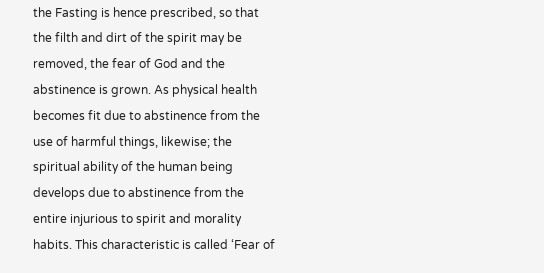the Fasting is hence prescribed, so that the filth and dirt of the spirit may be removed, the fear of God and the abstinence is grown. As physical health becomes fit due to abstinence from the use of harmful things, likewise; the spiritual ability of the human being develops due to abstinence from the entire injurious to spirit and morality habits. This characteristic is called ‘Fear of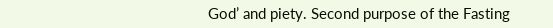God’ and piety. Second purpose of the Fasting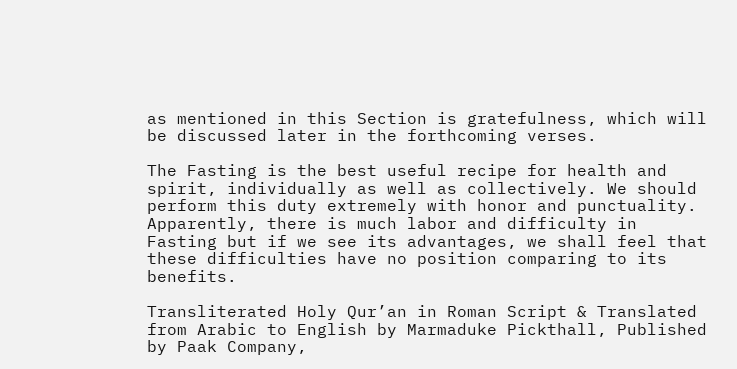as mentioned in this Section is gratefulness, which will be discussed later in the forthcoming verses.

The Fasting is the best useful recipe for health and spirit, individually as well as collectively. We should perform this duty extremely with honor and punctuality. Apparently, there is much labor and difficulty in Fasting but if we see its advantages, we shall feel that these difficulties have no position comparing to its benefits.

Transliterated Holy Qur’an in Roman Script & Translated from Arabic to English by Marmaduke Pickthall, Published by Paak Company,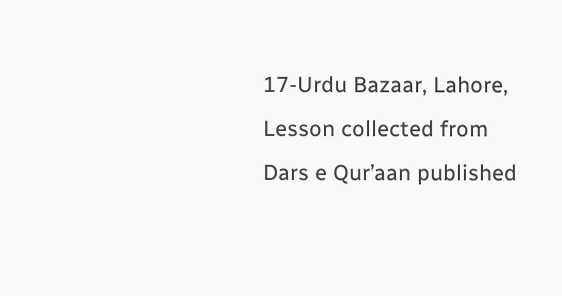17-Urdu Bazaar, Lahore, Lesson collected from Dars e Qur’aan published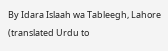By Idara Islaah wa Tableegh, Lahore (translated Urdu to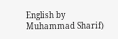English by Muhammad Sharif)